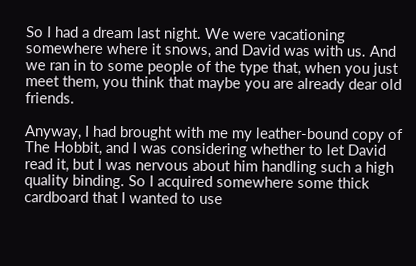So I had a dream last night. We were vacationing somewhere where it snows, and David was with us. And we ran in to some people of the type that, when you just meet them, you think that maybe you are already dear old friends.

Anyway, I had brought with me my leather-bound copy of The Hobbit, and I was considering whether to let David read it, but I was nervous about him handling such a high quality binding. So I acquired somewhere some thick cardboard that I wanted to use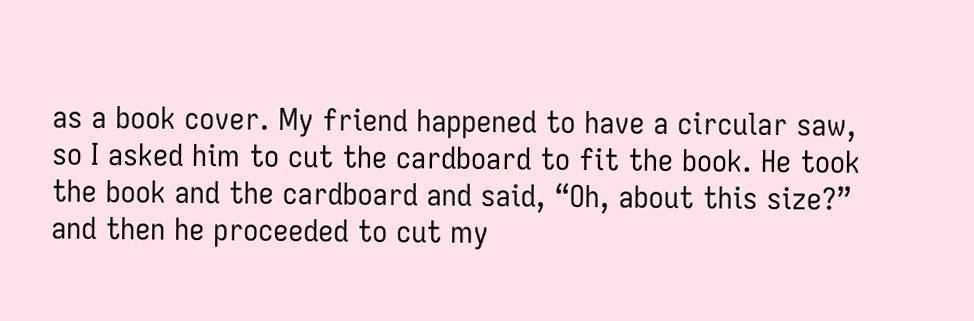as a book cover. My friend happened to have a circular saw, so I asked him to cut the cardboard to fit the book. He took the book and the cardboard and said, “Oh, about this size?” and then he proceeded to cut my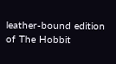leather-bound edition of The Hobbit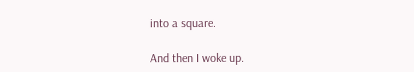into a square.

And then I woke up.